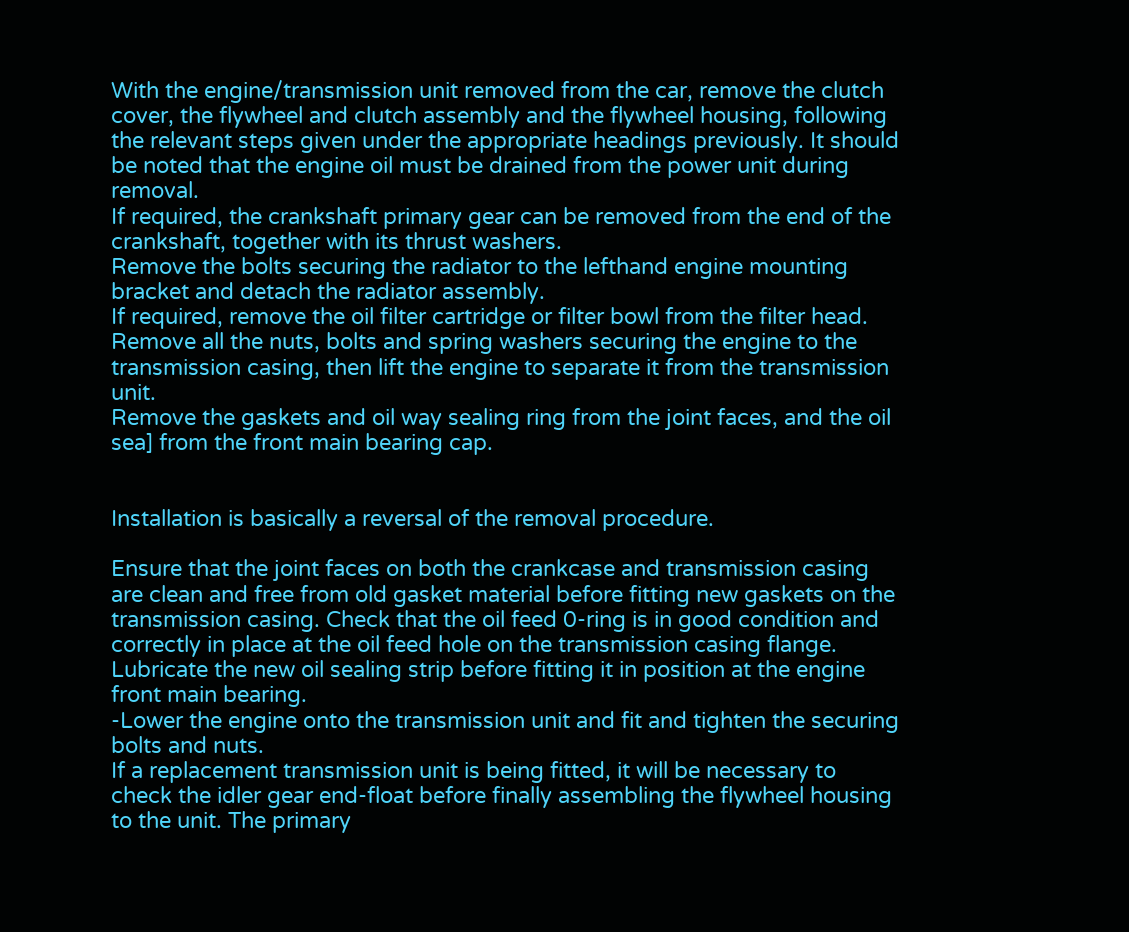With the engine/transmission unit removed from the car, remove the clutch cover, the flywheel and clutch assembly and the flywheel housing, following the relevant steps given under the appropriate headings previously. It should be noted that the engine oil must be drained from the power unit during removal.
If required, the crankshaft primary gear can be removed from the end of the crankshaft, together with its thrust washers.
Remove the bolts securing the radiator to the lefthand engine mounting bracket and detach the radiator assembly.
If required, remove the oil filter cartridge or filter bowl from the filter head.
Remove all the nuts, bolts and spring washers securing the engine to the transmission casing, then lift the engine to separate it from the transmission unit.
Remove the gaskets and oil way sealing ring from the joint faces, and the oil sea] from the front main bearing cap.


Installation is basically a reversal of the removal procedure.

Ensure that the joint faces on both the crankcase and transmission casing are clean and free from old gasket material before fitting new gaskets on the transmission casing. Check that the oil feed 0-ring is in good condition and correctly in place at the oil feed hole on the transmission casing flange.
Lubricate the new oil sealing strip before fitting it in position at the engine front main bearing.
-Lower the engine onto the transmission unit and fit and tighten the securing bolts and nuts.
If a replacement transmission unit is being fitted, it will be necessary to check the idler gear end-float before finally assembling the flywheel housing to the unit. The primary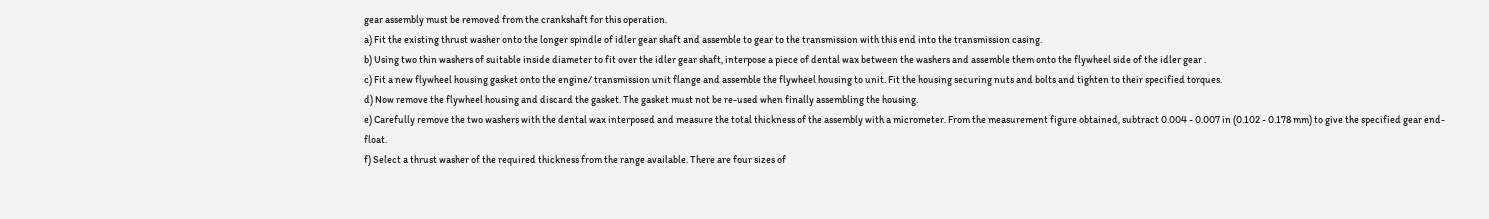gear assembly must be removed from the crankshaft for this operation.
a) Fit the existing thrust washer onto the longer spindle of idler gear shaft and assemble to gear to the transmission with this end into the transmission casing.
b) Using two thin washers of suitable inside diameter to fit over the idler gear shaft, interpose a piece of dental wax between the washers and assemble them onto the flywheel side of the idler gear .
c) Fit a new flywheel housing gasket onto the engine/ transmission unit flange and assemble the flywheel housing to unit. Fit the housing securing nuts and bolts and tighten to their specified torques.
d) Now remove the flywheel housing and discard the gasket. The gasket must not be re-used when finally assembling the housing.
e) Carefully remove the two washers with the dental wax interposed and measure the total thickness of the assembly with a micrometer. From the measurement figure obtained, subtract 0.004 - 0.007 in (0.102 - 0.178 mm) to give the specified gear end-float.
f) Select a thrust washer of the required thickness from the range available. There are four sizes of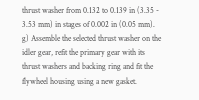thrust washer from 0.132 to 0.139 in (3.35 - 3.53 mm) in stages of 0.002 in (0.05 mm).
g) Assemble the selected thrust washer on the idler gear, refit the primary gear with its thrust washers and backing ring and fit the flywheel housing using a new gasket.